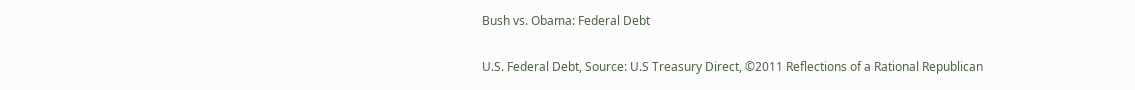Bush vs. Obama: Federal Debt

U.S. Federal Debt, Source: U.S Treasury Direct, ©2011 Reflections of a Rational Republican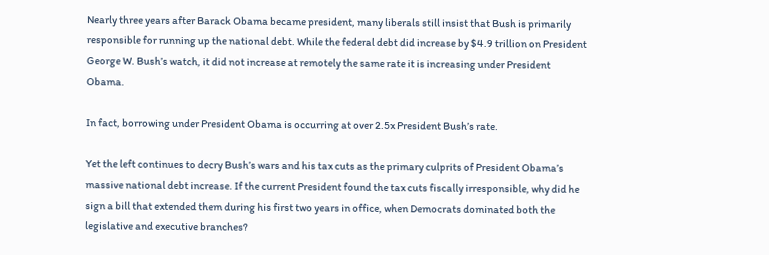Nearly three years after Barack Obama became president, many liberals still insist that Bush is primarily responsible for running up the national debt. While the federal debt did increase by $4.9 trillion on President George W. Bush’s watch, it did not increase at remotely the same rate it is increasing under President Obama.

In fact, borrowing under President Obama is occurring at over 2.5x President Bush’s rate.

Yet the left continues to decry Bush’s wars and his tax cuts as the primary culprits of President Obama’s massive national debt increase. If the current President found the tax cuts fiscally irresponsible, why did he sign a bill that extended them during his first two years in office, when Democrats dominated both the legislative and executive branches?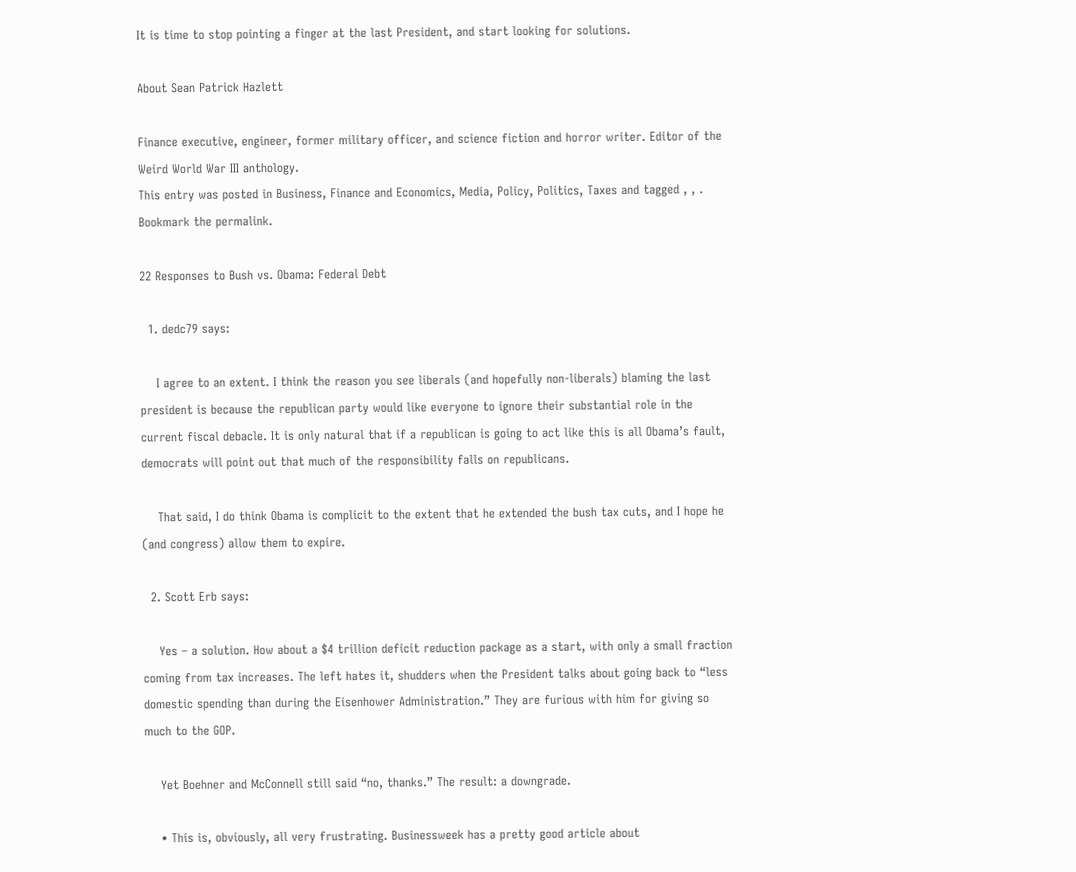It is time to stop pointing a finger at the last President, and start looking for solutions.

About Sean Patrick Hazlett

Finance executive, engineer, former military officer, and science fiction and horror writer. Editor of the Weird World War III anthology.
This entry was posted in Business, Finance and Economics, Media, Policy, Politics, Taxes and tagged , , . Bookmark the permalink.

22 Responses to Bush vs. Obama: Federal Debt

  1. dedc79 says:

    I agree to an extent. I think the reason you see liberals (and hopefully non-liberals) blaming the last president is because the republican party would like everyone to ignore their substantial role in the current fiscal debacle. It is only natural that if a republican is going to act like this is all Obama’s fault, democrats will point out that much of the responsibility falls on republicans.

    That said, I do think Obama is complicit to the extent that he extended the bush tax cuts, and I hope he (and congress) allow them to expire.

  2. Scott Erb says:

    Yes – a solution. How about a $4 trillion deficit reduction package as a start, with only a small fraction coming from tax increases. The left hates it, shudders when the President talks about going back to “less domestic spending than during the Eisenhower Administration.” They are furious with him for giving so much to the GOP.

    Yet Boehner and McConnell still said “no, thanks.” The result: a downgrade.

    • This is, obviously, all very frustrating. Businessweek has a pretty good article about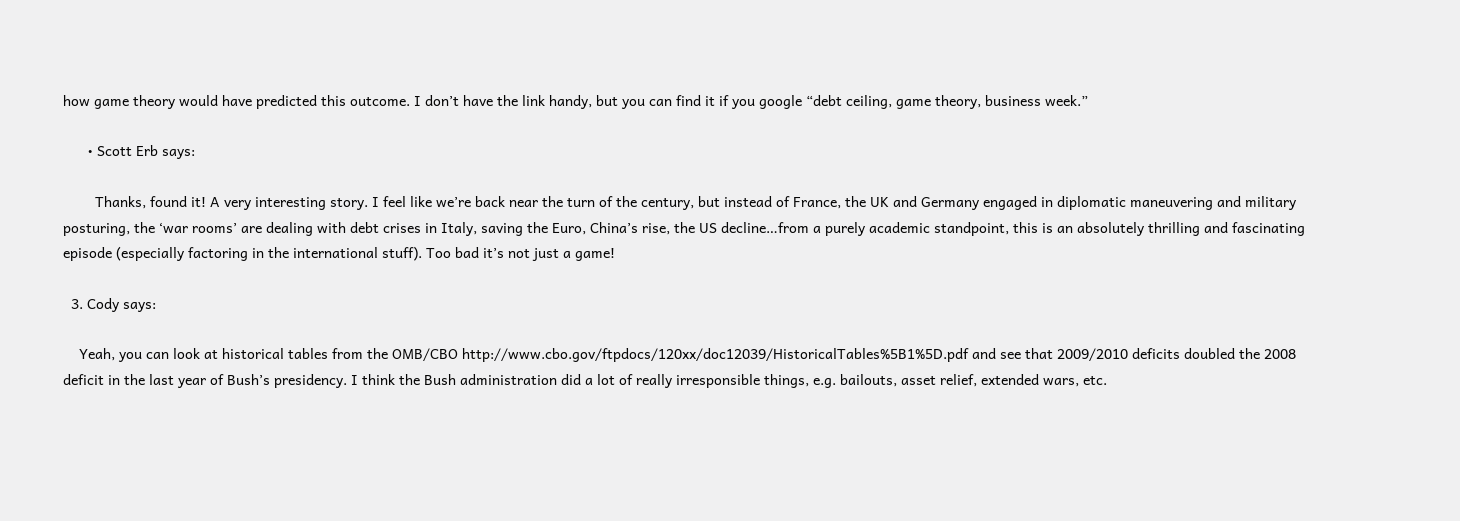how game theory would have predicted this outcome. I don’t have the link handy, but you can find it if you google “debt ceiling, game theory, business week.”

      • Scott Erb says:

        Thanks, found it! A very interesting story. I feel like we’re back near the turn of the century, but instead of France, the UK and Germany engaged in diplomatic maneuvering and military posturing, the ‘war rooms’ are dealing with debt crises in Italy, saving the Euro, China’s rise, the US decline…from a purely academic standpoint, this is an absolutely thrilling and fascinating episode (especially factoring in the international stuff). Too bad it’s not just a game!

  3. Cody says:

    Yeah, you can look at historical tables from the OMB/CBO http://www.cbo.gov/ftpdocs/120xx/doc12039/HistoricalTables%5B1%5D.pdf and see that 2009/2010 deficits doubled the 2008 deficit in the last year of Bush’s presidency. I think the Bush administration did a lot of really irresponsible things, e.g. bailouts, asset relief, extended wars, etc.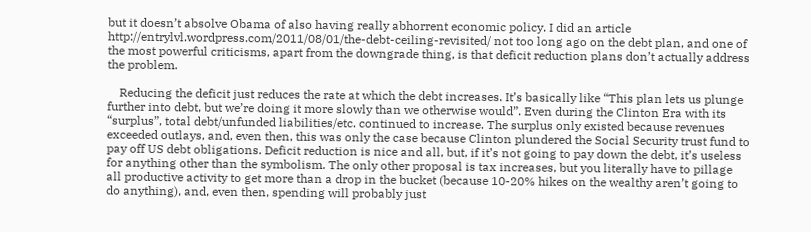but it doesn’t absolve Obama of also having really abhorrent economic policy. I did an article http://entrylvl.wordpress.com/2011/08/01/the-debt-ceiling-revisited/ not too long ago on the debt plan, and one of the most powerful criticisms, apart from the downgrade thing, is that deficit reduction plans don’t actually address the problem.

    Reducing the deficit just reduces the rate at which the debt increases. It’s basically like “This plan lets us plunge further into debt, but we’re doing it more slowly than we otherwise would”. Even during the Clinton Era with its “surplus”, total debt/unfunded liabilities/etc. continued to increase. The surplus only existed because revenues exceeded outlays, and, even then, this was only the case because Clinton plundered the Social Security trust fund to pay off US debt obligations. Deficit reduction is nice and all, but, if it’s not going to pay down the debt, it’s useless for anything other than the symbolism. The only other proposal is tax increases, but you literally have to pillage all productive activity to get more than a drop in the bucket (because 10-20% hikes on the wealthy aren’t going to do anything), and, even then, spending will probably just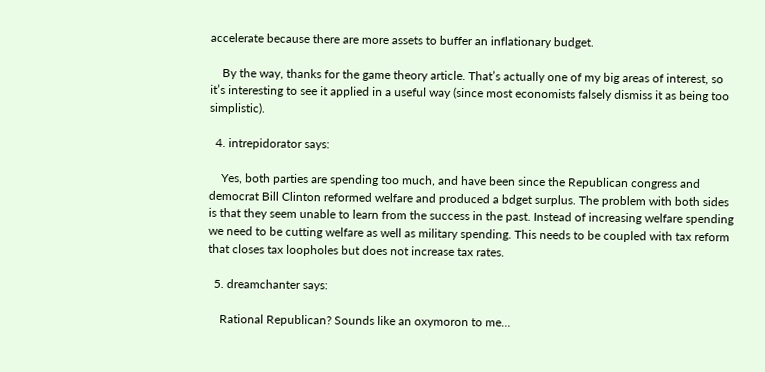accelerate because there are more assets to buffer an inflationary budget.

    By the way, thanks for the game theory article. That’s actually one of my big areas of interest, so it’s interesting to see it applied in a useful way (since most economists falsely dismiss it as being too simplistic).

  4. intrepidorator says:

    Yes, both parties are spending too much, and have been since the Republican congress and democrat Bill Clinton reformed welfare and produced a bdget surplus. The problem with both sides is that they seem unable to learn from the success in the past. Instead of increasing welfare spending we need to be cutting welfare as well as military spending. This needs to be coupled with tax reform that closes tax loopholes but does not increase tax rates.

  5. dreamchanter says:

    Rational Republican? Sounds like an oxymoron to me…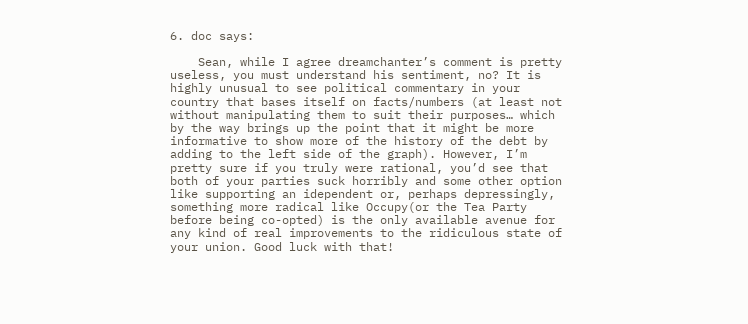6. doc says:

    Sean, while I agree dreamchanter’s comment is pretty useless, you must understand his sentiment, no? It is highly unusual to see political commentary in your country that bases itself on facts/numbers (at least not without manipulating them to suit their purposes… which by the way brings up the point that it might be more informative to show more of the history of the debt by adding to the left side of the graph). However, I’m pretty sure if you truly were rational, you’d see that both of your parties suck horribly and some other option like supporting an idependent or, perhaps depressingly, something more radical like Occupy(or the Tea Party before being co-opted) is the only available avenue for any kind of real improvements to the ridiculous state of your union. Good luck with that!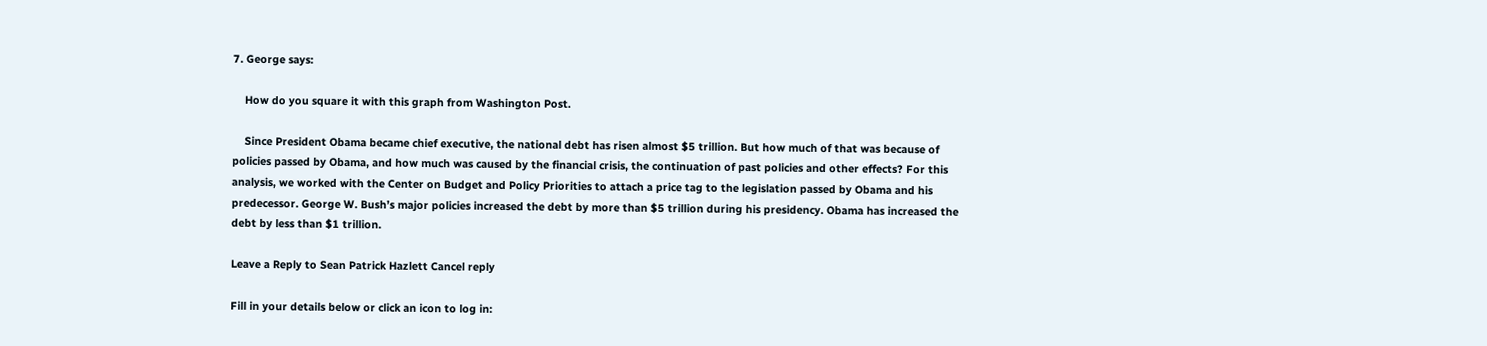7. George says:

    How do you square it with this graph from Washington Post.

    Since President Obama became chief executive, the national debt has risen almost $5 trillion. But how much of that was because of policies passed by Obama, and how much was caused by the financial crisis, the continuation of past policies and other effects? For this analysis, we worked with the Center on Budget and Policy Priorities to attach a price tag to the legislation passed by Obama and his predecessor. George W. Bush’s major policies increased the debt by more than $5 trillion during his presidency. Obama has increased the debt by less than $1 trillion.

Leave a Reply to Sean Patrick Hazlett Cancel reply

Fill in your details below or click an icon to log in: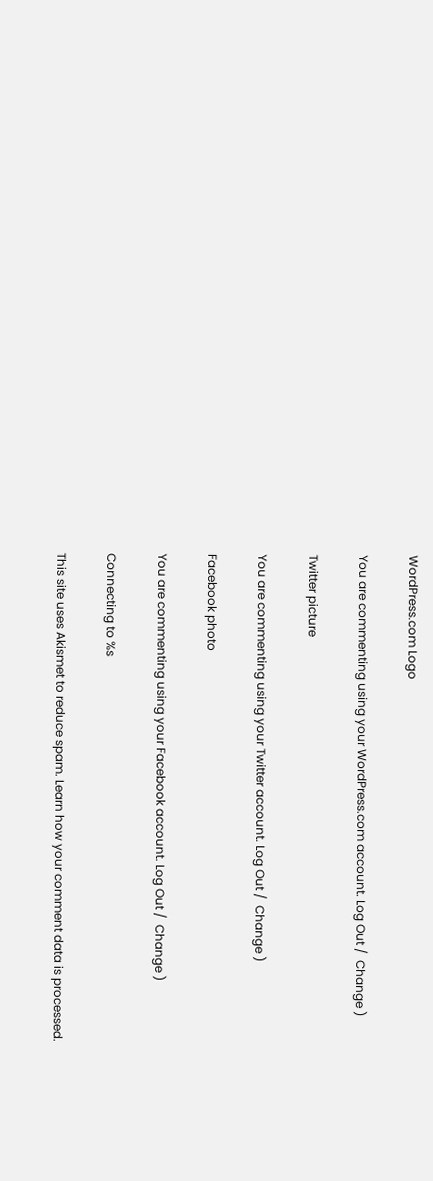WordPress.com Logo

You are commenting using your WordPress.com account. Log Out /  Change )

Twitter picture

You are commenting using your Twitter account. Log Out /  Change )

Facebook photo

You are commenting using your Facebook account. Log Out /  Change )

Connecting to %s

This site uses Akismet to reduce spam. Learn how your comment data is processed.